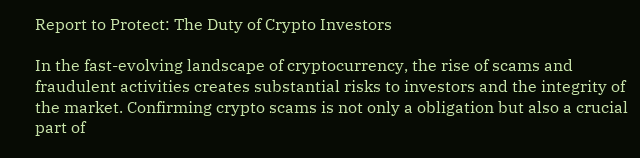Report to Protect: The Duty of Crypto Investors

In the fast-evolving landscape of cryptocurrency, the rise of scams and fraudulent activities creates substantial risks to investors and the integrity of the market. Confirming crypto scams is not only a obligation but also a crucial part of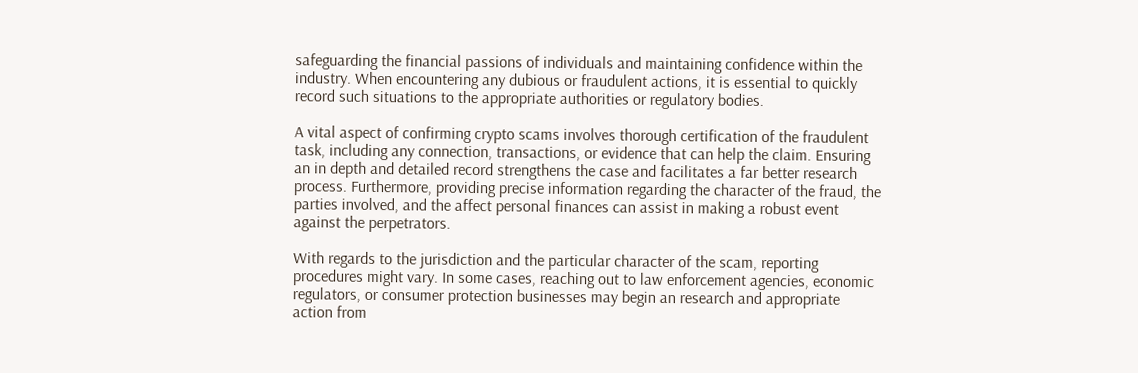safeguarding the financial passions of individuals and maintaining confidence within the industry. When encountering any dubious or fraudulent actions, it is essential to quickly record such situations to the appropriate authorities or regulatory bodies.

A vital aspect of confirming crypto scams involves thorough certification of the fraudulent task, including any connection, transactions, or evidence that can help the claim. Ensuring an in depth and detailed record strengthens the case and facilitates a far better research process. Furthermore, providing precise information regarding the character of the fraud, the parties involved, and the affect personal finances can assist in making a robust event against the perpetrators.

With regards to the jurisdiction and the particular character of the scam, reporting procedures might vary. In some cases, reaching out to law enforcement agencies, economic regulators, or consumer protection businesses may begin an research and appropriate action from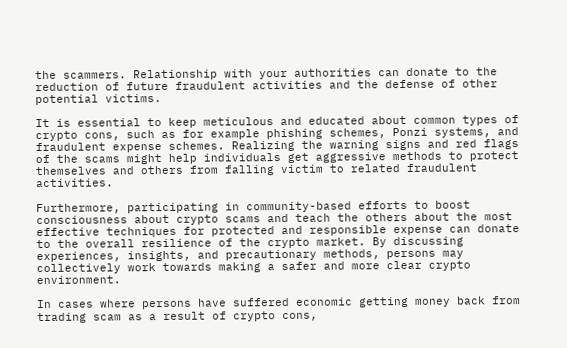the scammers. Relationship with your authorities can donate to the reduction of future fraudulent activities and the defense of other potential victims.

It is essential to keep meticulous and educated about common types of crypto cons, such as for example phishing schemes, Ponzi systems, and fraudulent expense schemes. Realizing the warning signs and red flags of the scams might help individuals get aggressive methods to protect themselves and others from falling victim to related fraudulent activities.

Furthermore, participating in community-based efforts to boost consciousness about crypto scams and teach the others about the most effective techniques for protected and responsible expense can donate to the overall resilience of the crypto market. By discussing experiences, insights, and precautionary methods, persons may collectively work towards making a safer and more clear crypto environment.

In cases where persons have suffered economic getting money back from trading scam as a result of crypto cons,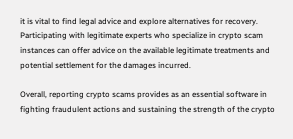it is vital to find legal advice and explore alternatives for recovery. Participating with legitimate experts who specialize in crypto scam instances can offer advice on the available legitimate treatments and potential settlement for the damages incurred.

Overall, reporting crypto scams provides as an essential software in fighting fraudulent actions and sustaining the strength of the crypto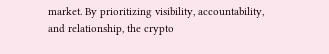market. By prioritizing visibility, accountability, and relationship, the crypto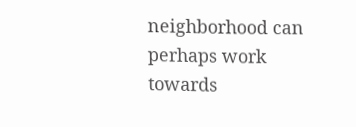neighborhood can perhaps work towards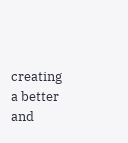creating a better and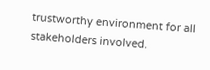trustworthy environment for all stakeholders involved.